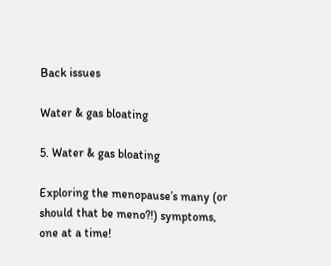Back issues

Water & gas bloating

5. Water & gas bloating

Exploring the menopause’s many (or should that be meno?!) symptoms, one at a time!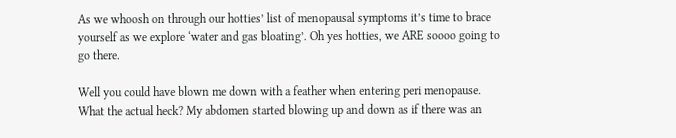As we whoosh on through our hotties’ list of menopausal symptoms it’s time to brace yourself as we explore ‘water and gas bloating’. Oh yes hotties, we ARE soooo going to go there.

Well you could have blown me down with a feather when entering peri menopause. What the actual heck? My abdomen started blowing up and down as if there was an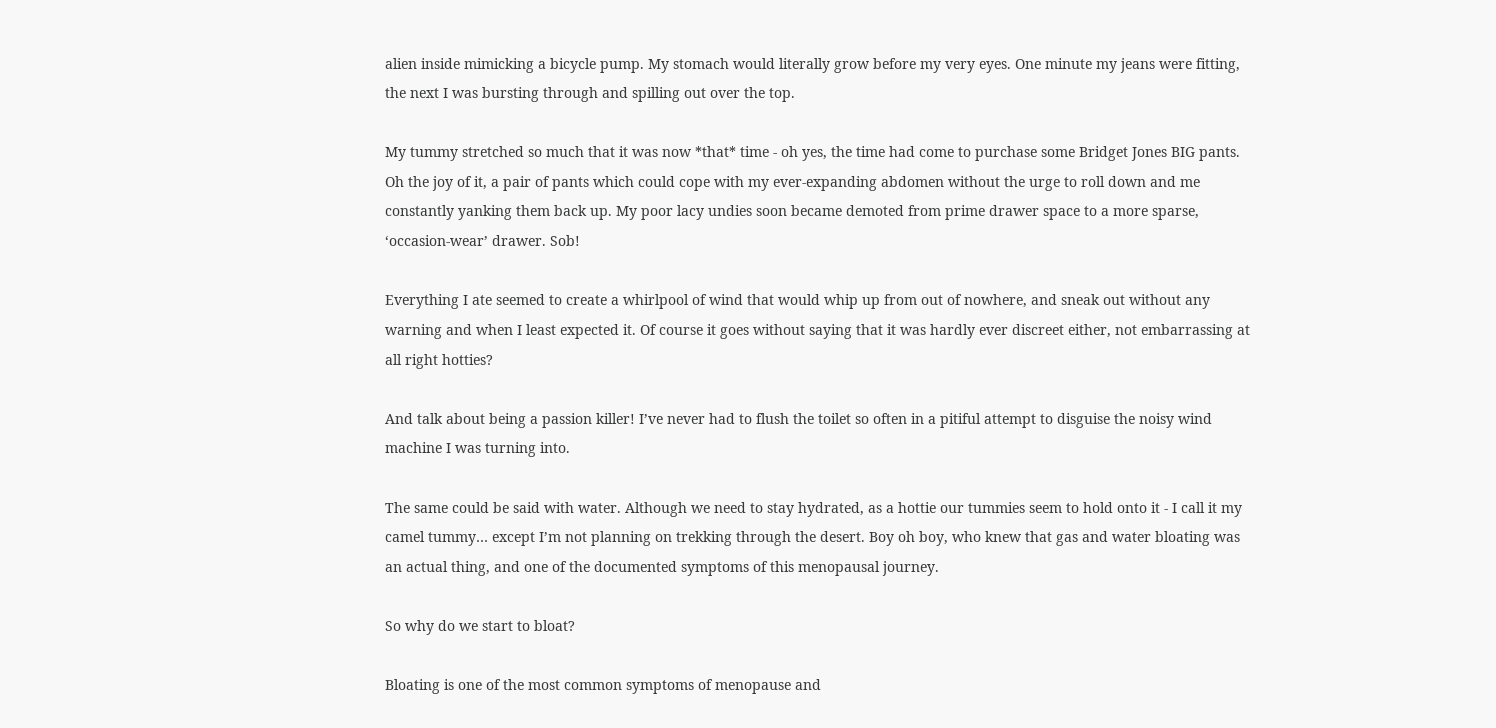alien inside mimicking a bicycle pump. My stomach would literally grow before my very eyes. One minute my jeans were fitting, the next I was bursting through and spilling out over the top.

My tummy stretched so much that it was now *that* time - oh yes, the time had come to purchase some Bridget Jones BIG pants. Oh the joy of it, a pair of pants which could cope with my ever-expanding abdomen without the urge to roll down and me constantly yanking them back up. My poor lacy undies soon became demoted from prime drawer space to a more sparse, ‘occasion-wear’ drawer. Sob!

Everything I ate seemed to create a whirlpool of wind that would whip up from out of nowhere, and sneak out without any warning and when I least expected it. Of course it goes without saying that it was hardly ever discreet either, not embarrassing at all right hotties?

And talk about being a passion killer! I’ve never had to flush the toilet so often in a pitiful attempt to disguise the noisy wind machine I was turning into.

The same could be said with water. Although we need to stay hydrated, as a hottie our tummies seem to hold onto it - I call it my camel tummy… except I’m not planning on trekking through the desert. Boy oh boy, who knew that gas and water bloating was an actual thing, and one of the documented symptoms of this menopausal journey.

So why do we start to bloat?

Bloating is one of the most common symptoms of menopause and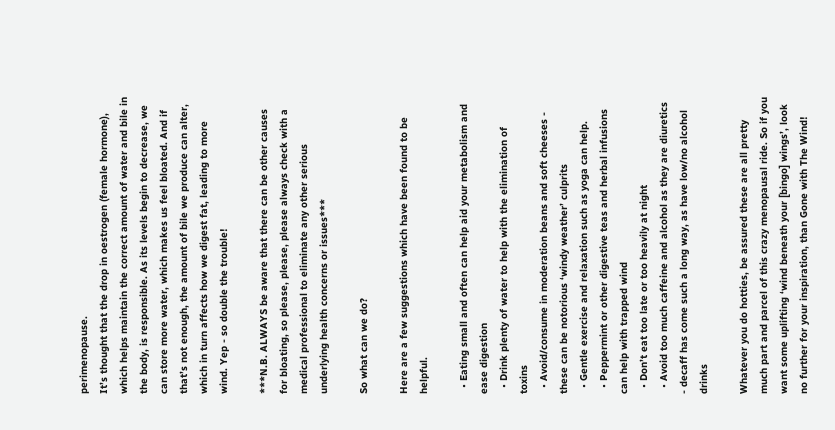perimenopause.
It’s thought that the drop in oestrogen (female hormone), which helps maintain the correct amount of water and bile in the body, is responsible. As its levels begin to decrease, we can store more water, which makes us feel bloated. And if that’s not enough, the amount of bile we produce can alter, which in turn affects how we digest fat, leading to more wind. Yep - so double the trouble!

***N.B. ALWAYS be aware that there can be other causes for bloating, so please, please, please always check with a medical professional to eliminate any other serious underlying health concerns or issues***

So what can we do?

Here are a few suggestions which have been found to be helpful.

  • Eating small and often can help aid your metabolism and ease digestion
  • Drink plenty of water to help with the elimination of toxins
  • Avoid/consume in moderation beans and soft cheeses - these can be notorious ‘windy weather’ culprits
  • Gentle exercise and relaxation such as yoga can help.
  • Peppermint or other digestive teas and herbal infusions can help with trapped wind
  • Don’t eat too late or too heavily at night
  • Avoid too much caffeine and alcohol as they are diuretics - decaff has come such a long way, as have low/no alcohol drinks

Whatever you do hotties, be assured these are all pretty much part and parcel of this crazy menopausal ride. So if you want some uplifting ‘wind beneath your [bingo] wings’, look no further for your inspiration, than Gone with The Wind!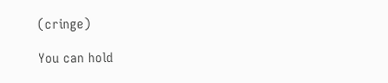(cringe)

You can hold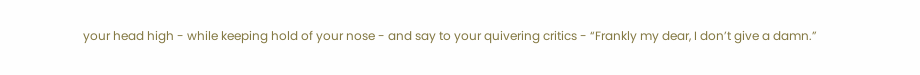your head high - while keeping hold of your nose - and say to your quivering critics - “Frankly my dear, I don’t give a damn.”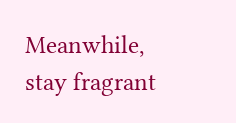Meanwhile, stay fragrant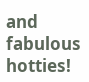and fabulous hotties!